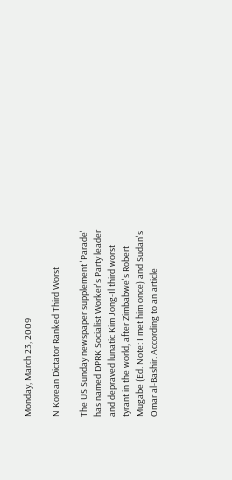Monday, March 23, 2009

N Korean Dictator Ranked Third Worst

The US Sunday newspaper supplement 'Parade' has named DPRK Socialist Worker's Party leader and depraved lunatic Kim Jong-Il third worst tyrant in the world, after Zimbabwe's Robert Mugabe (Ed. Note: I met him once) and Sudan's Omar al-Bashir. According to an article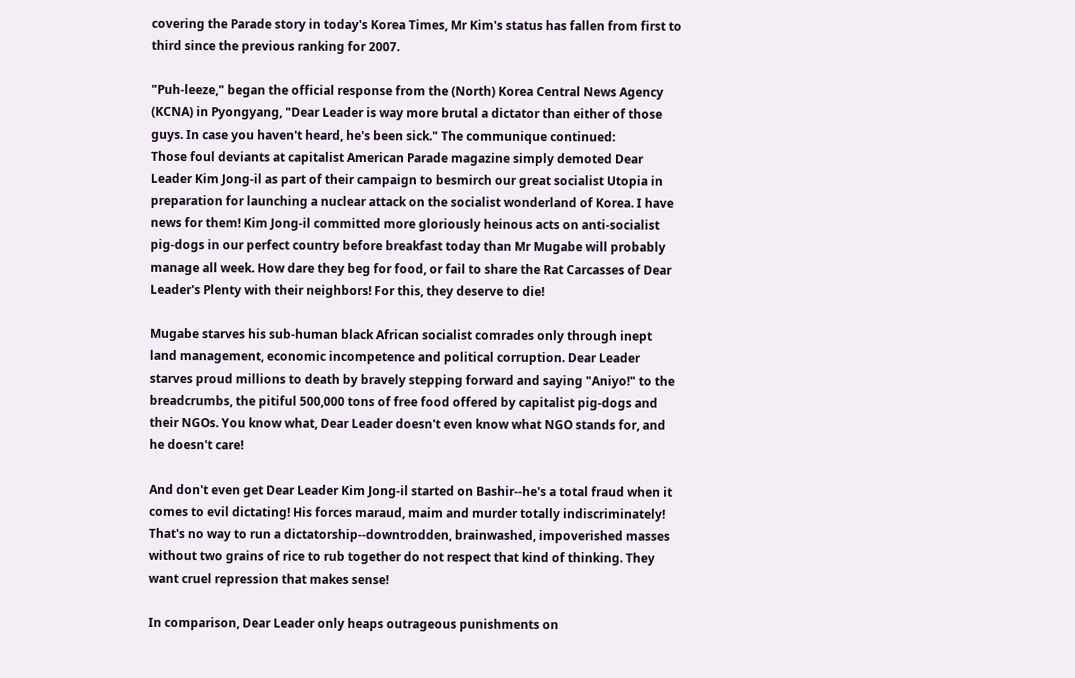covering the Parade story in today's Korea Times, Mr Kim's status has fallen from first to third since the previous ranking for 2007.

"Puh-leeze," began the official response from the (North) Korea Central News Agency (KCNA) in Pyongyang, "Dear Leader is way more brutal a dictator than either of those guys. In case you haven't heard, he's been sick." The communique continued:
Those foul deviants at capitalist American Parade magazine simply demoted Dear Leader Kim Jong-il as part of their campaign to besmirch our great socialist Utopia in preparation for launching a nuclear attack on the socialist wonderland of Korea. I have news for them! Kim Jong-il committed more gloriously heinous acts on anti-socialist pig-dogs in our perfect country before breakfast today than Mr Mugabe will probably manage all week. How dare they beg for food, or fail to share the Rat Carcasses of Dear Leader's Plenty with their neighbors! For this, they deserve to die!

Mugabe starves his sub-human black African socialist comrades only through inept land management, economic incompetence and political corruption. Dear Leader starves proud millions to death by bravely stepping forward and saying "Aniyo!" to the breadcrumbs, the pitiful 500,000 tons of free food offered by capitalist pig-dogs and their NGOs. You know what, Dear Leader doesn't even know what NGO stands for, and he doesn't care!

And don't even get Dear Leader Kim Jong-il started on Bashir--he's a total fraud when it comes to evil dictating! His forces maraud, maim and murder totally indiscriminately! That's no way to run a dictatorship--downtrodden, brainwashed, impoverished masses without two grains of rice to rub together do not respect that kind of thinking. They want cruel repression that makes sense!

In comparison, Dear Leader only heaps outrageous punishments on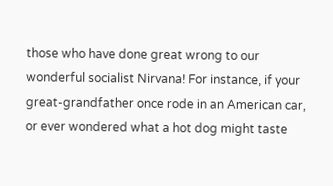those who have done great wrong to our wonderful socialist Nirvana! For instance, if your great-grandfather once rode in an American car, or ever wondered what a hot dog might taste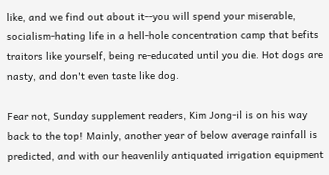like, and we find out about it--you will spend your miserable, socialism-hating life in a hell-hole concentration camp that befits traitors like yourself, being re-educated until you die. Hot dogs are nasty, and don't even taste like dog.

Fear not, Sunday supplement readers, Kim Jong-il is on his way back to the top! Mainly, another year of below average rainfall is predicted, and with our heavenlily antiquated irrigation equipment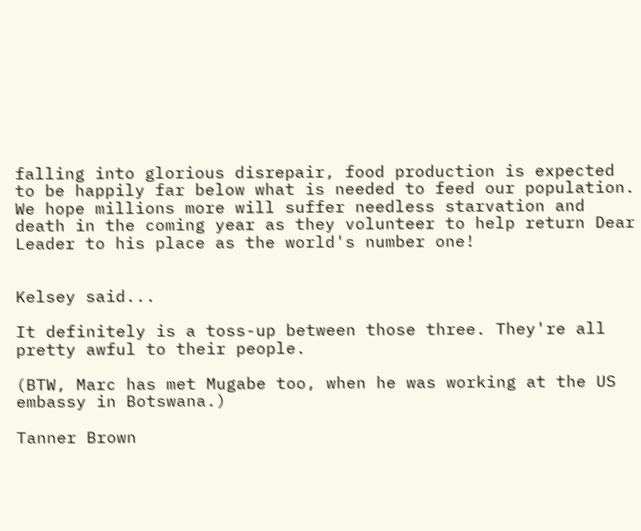falling into glorious disrepair, food production is expected to be happily far below what is needed to feed our population. We hope millions more will suffer needless starvation and death in the coming year as they volunteer to help return Dear Leader to his place as the world's number one!


Kelsey said...

It definitely is a toss-up between those three. They're all pretty awful to their people.

(BTW, Marc has met Mugabe too, when he was working at the US embassy in Botswana.)

Tanner Brown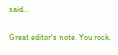said...

Great editor's note. You rock.